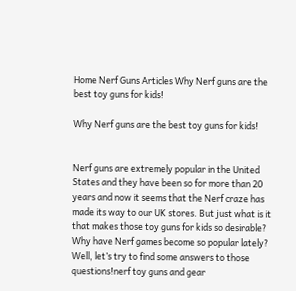Home Nerf Guns Articles Why Nerf guns are the best toy guns for kids!

Why Nerf guns are the best toy guns for kids!


Nerf guns are extremely popular in the United States and they have been so for more than 20 years and now it seems that the Nerf craze has made its way to our UK stores. But just what is it that makes those toy guns for kids so desirable? Why have Nerf games become so popular lately? Well, let’s try to find some answers to those questions!nerf toy guns and gear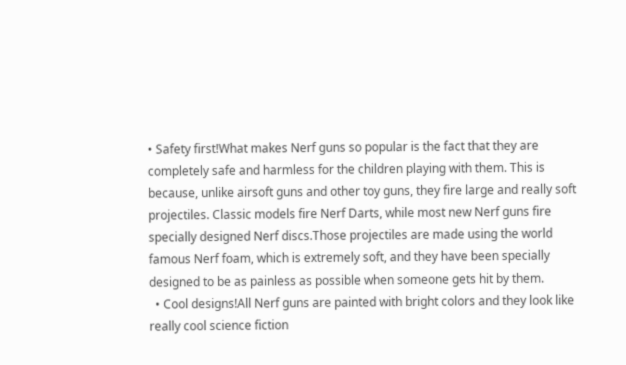• Safety first!What makes Nerf guns so popular is the fact that they are completely safe and harmless for the children playing with them. This is because, unlike airsoft guns and other toy guns, they fire large and really soft projectiles. Classic models fire Nerf Darts, while most new Nerf guns fire specially designed Nerf discs.Those projectiles are made using the world famous Nerf foam, which is extremely soft, and they have been specially designed to be as painless as possible when someone gets hit by them.
  • Cool designs!All Nerf guns are painted with bright colors and they look like really cool science fiction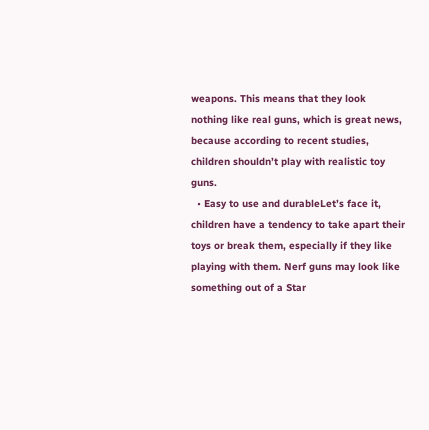weapons. This means that they look nothing like real guns, which is great news, because according to recent studies, children shouldn’t play with realistic toy guns.
  • Easy to use and durableLet’s face it, children have a tendency to take apart their toys or break them, especially if they like playing with them. Nerf guns may look like something out of a Star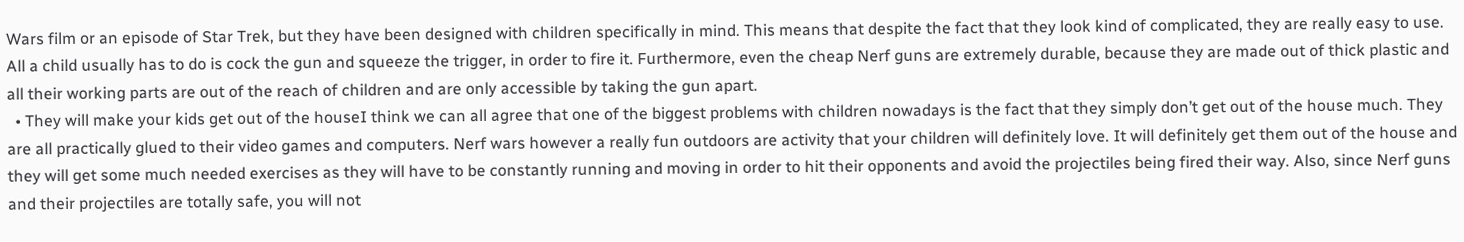Wars film or an episode of Star Trek, but they have been designed with children specifically in mind. This means that despite the fact that they look kind of complicated, they are really easy to use. All a child usually has to do is cock the gun and squeeze the trigger, in order to fire it. Furthermore, even the cheap Nerf guns are extremely durable, because they are made out of thick plastic and all their working parts are out of the reach of children and are only accessible by taking the gun apart.
  • They will make your kids get out of the houseI think we can all agree that one of the biggest problems with children nowadays is the fact that they simply don’t get out of the house much. They are all practically glued to their video games and computers. Nerf wars however a really fun outdoors are activity that your children will definitely love. It will definitely get them out of the house and they will get some much needed exercises as they will have to be constantly running and moving in order to hit their opponents and avoid the projectiles being fired their way. Also, since Nerf guns and their projectiles are totally safe, you will not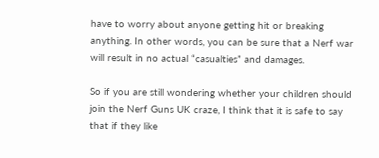have to worry about anyone getting hit or breaking anything. In other words, you can be sure that a Nerf war will result in no actual “casualties” and damages.

So if you are still wondering whether your children should join the Nerf Guns UK craze, I think that it is safe to say that if they like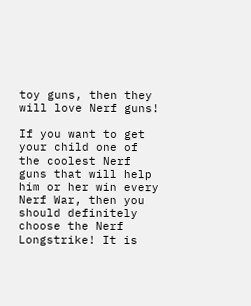toy guns, then they will love Nerf guns!

If you want to get your child one of the coolest Nerf guns that will help him or her win every Nerf War, then you should definitely choose the Nerf Longstrike! It is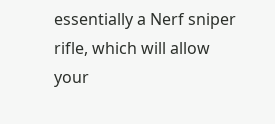essentially a Nerf sniper rifle, which will allow your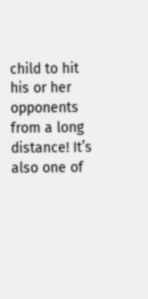child to hit his or her opponents from a long distance! It’s also one of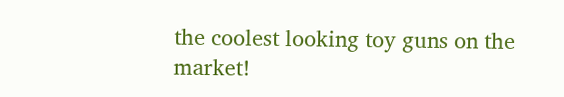the coolest looking toy guns on the market!